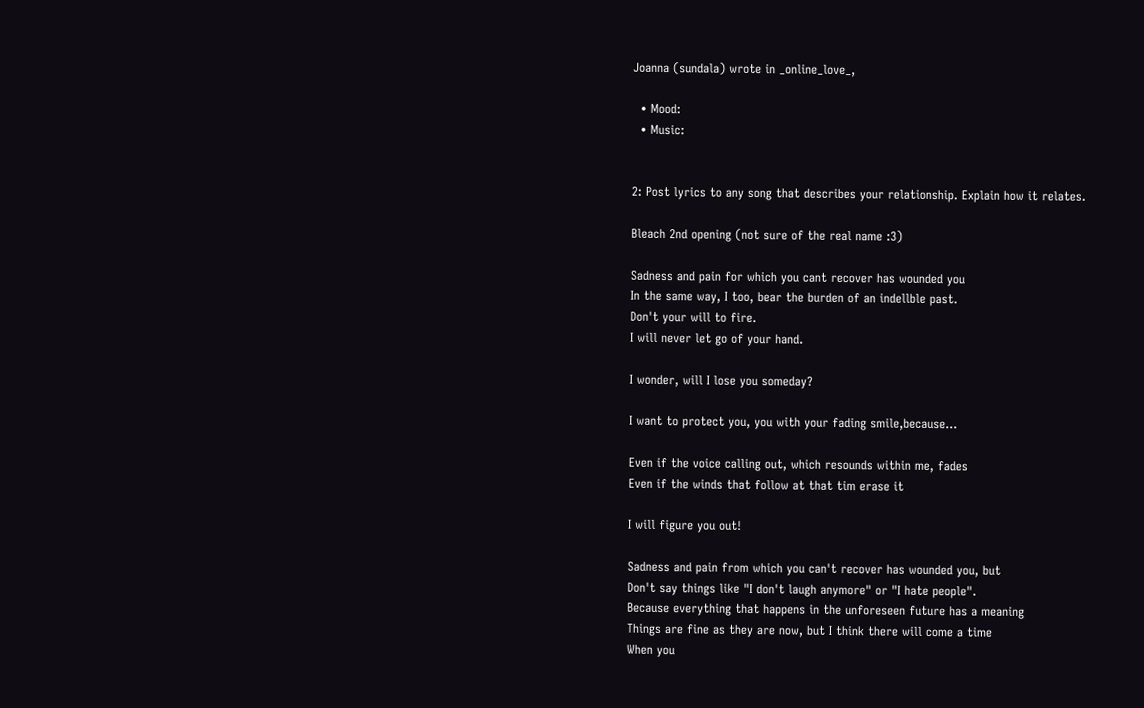Joanna (sundala) wrote in _online_love_,

  • Mood:
  • Music:


2: Post lyrics to any song that describes your relationship. Explain how it relates.

Bleach 2nd opening (not sure of the real name :3)

Sadness and pain for which you cant recover has wounded you
In the same way, I too, bear the burden of an indellble past.
Don't your will to fire.
I will never let go of your hand.

I wonder, will I lose you someday?

I want to protect you, you with your fading smile,because...

Even if the voice calling out, which resounds within me, fades
Even if the winds that follow at that tim erase it

I will figure you out!

Sadness and pain from which you can't recover has wounded you, but
Don't say things like "I don't laugh anymore" or "I hate people".
Because everything that happens in the unforeseen future has a meaning
Things are fine as they are now, but I think there will come a time
When you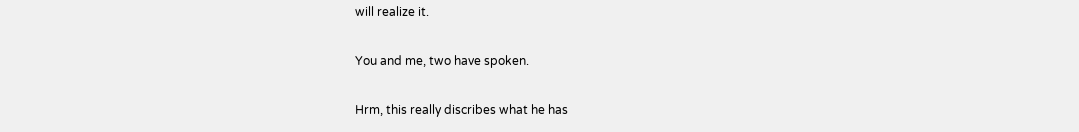will realize it.

You and me, two have spoken.

Hrm, this really discribes what he has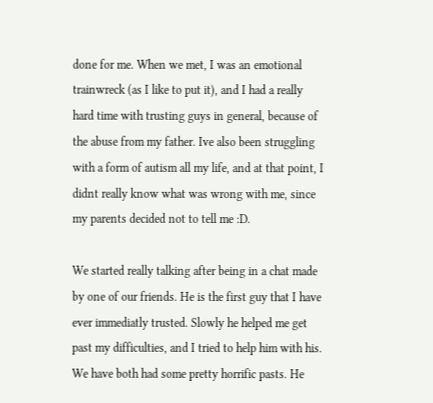done for me. When we met, I was an emotional trainwreck (as I like to put it), and I had a really hard time with trusting guys in general, because of the abuse from my father. Ive also been struggling with a form of autism all my life, and at that point, I didnt really know what was wrong with me, since my parents decided not to tell me :D.

We started really talking after being in a chat made by one of our friends. He is the first guy that I have ever immediatly trusted. Slowly he helped me get past my difficulties, and I tried to help him with his. We have both had some pretty horrific pasts. He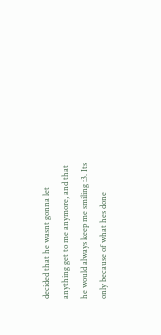decided that he wasnt gonna let anything get to me anymore, and that he would always keep me smiling :3. Its only because of what hes done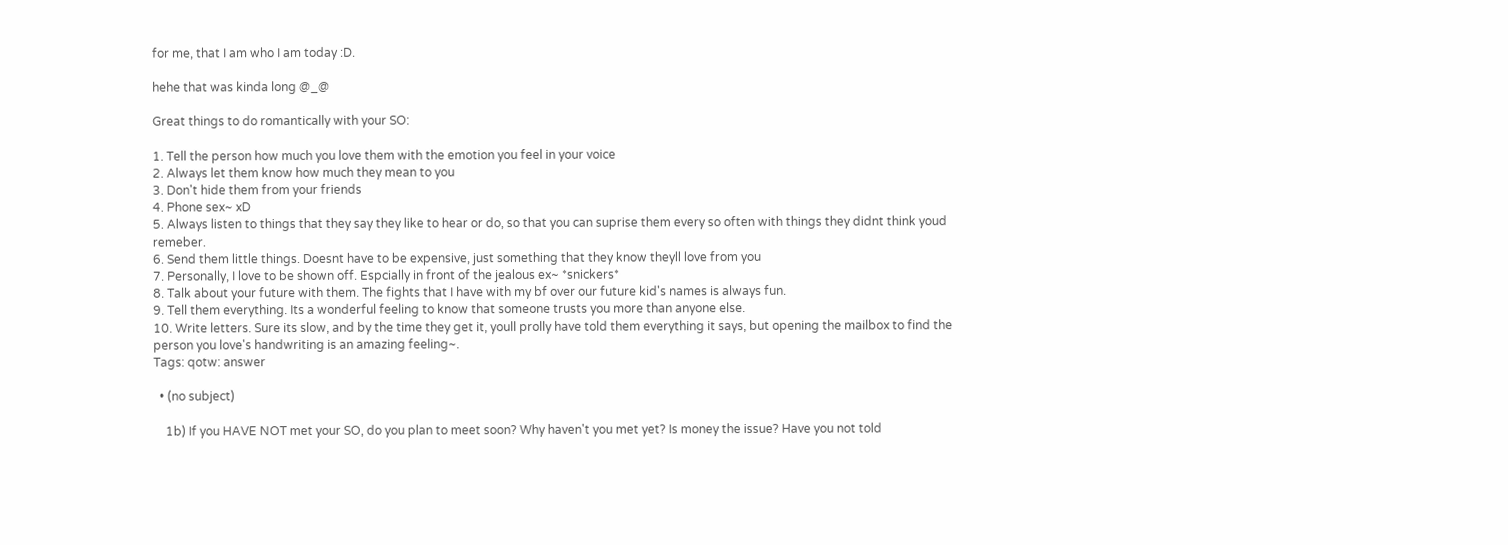for me, that I am who I am today :D.

hehe that was kinda long @_@

Great things to do romantically with your SO:

1. Tell the person how much you love them with the emotion you feel in your voice
2. Always let them know how much they mean to you
3. Don't hide them from your friends
4. Phone sex~ xD
5. Always listen to things that they say they like to hear or do, so that you can suprise them every so often with things they didnt think youd remeber.
6. Send them little things. Doesnt have to be expensive, just something that they know theyll love from you
7. Personally, I love to be shown off. Espcially in front of the jealous ex~ *snickers*
8. Talk about your future with them. The fights that I have with my bf over our future kid's names is always fun.
9. Tell them everything. Its a wonderful feeling to know that someone trusts you more than anyone else.
10. Write letters. Sure its slow, and by the time they get it, youll prolly have told them everything it says, but opening the mailbox to find the person you love's handwriting is an amazing feeling~.
Tags: qotw: answer

  • (no subject)

    1b) If you HAVE NOT met your SO, do you plan to meet soon? Why haven't you met yet? Is money the issue? Have you not told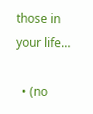those in your life…

  • (no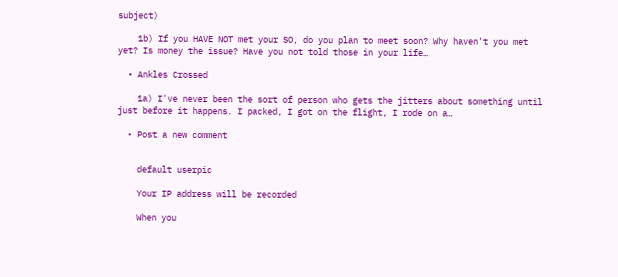subject)

    1b) If you HAVE NOT met your SO, do you plan to meet soon? Why haven't you met yet? Is money the issue? Have you not told those in your life…

  • Ankles Crossed

    1a) I've never been the sort of person who gets the jitters about something until just before it happens. I packed, I got on the flight, I rode on a…

  • Post a new comment


    default userpic

    Your IP address will be recorded

    When you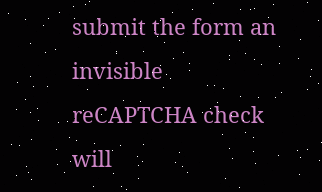submit the form an invisible reCAPTCHA check will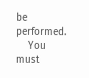be performed.
    You must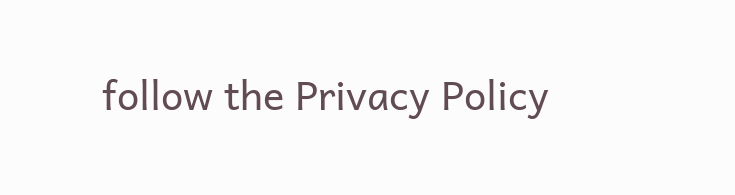follow the Privacy Policy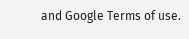and Google Terms of use.